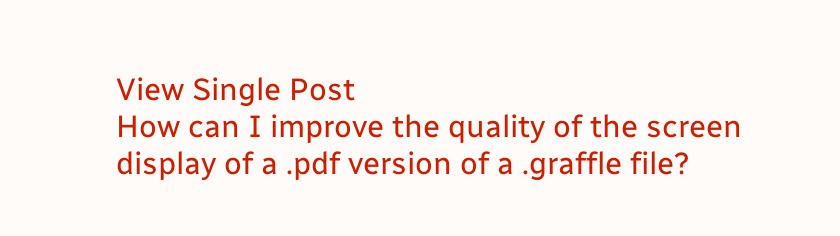View Single Post
How can I improve the quality of the screen display of a .pdf version of a .graffle file?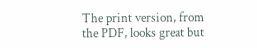The print version, from the PDF, looks great but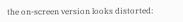the on-screen version looks distorted: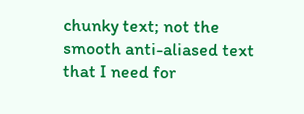chunky text; not the smooth anti-aliased text that I need for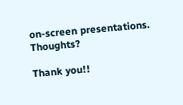on-screen presentations. Thoughts?

Thank you!!